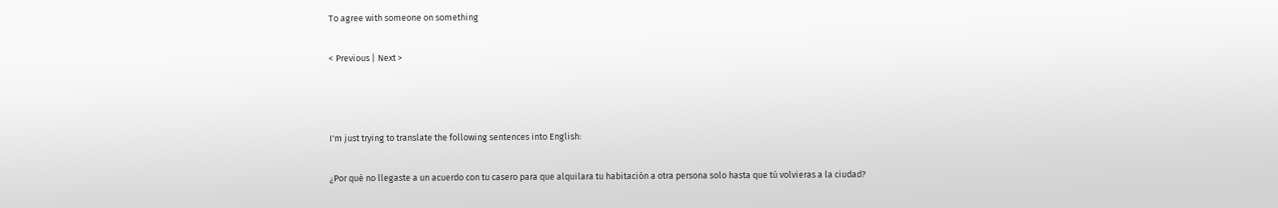To agree with someone on something

< Previous | Next >



I'm just trying to translate the following sentences into English:

¿Por qué no llegaste a un acuerdo con tu casero para que alquilara tu habitación a otra persona solo hasta que tú volvieras a la ciudad?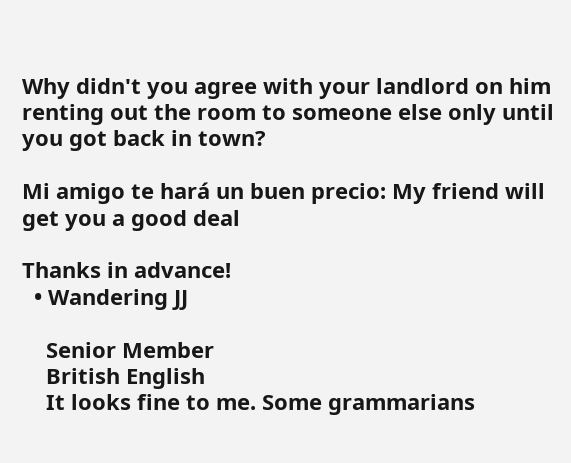Why didn't you agree with your landlord on him renting out the room to someone else only until you got back in town?

Mi amigo te hará un buen precio: My friend will get you a good deal

Thanks in advance!
  • Wandering JJ

    Senior Member
    British English
    It looks fine to me. Some grammarians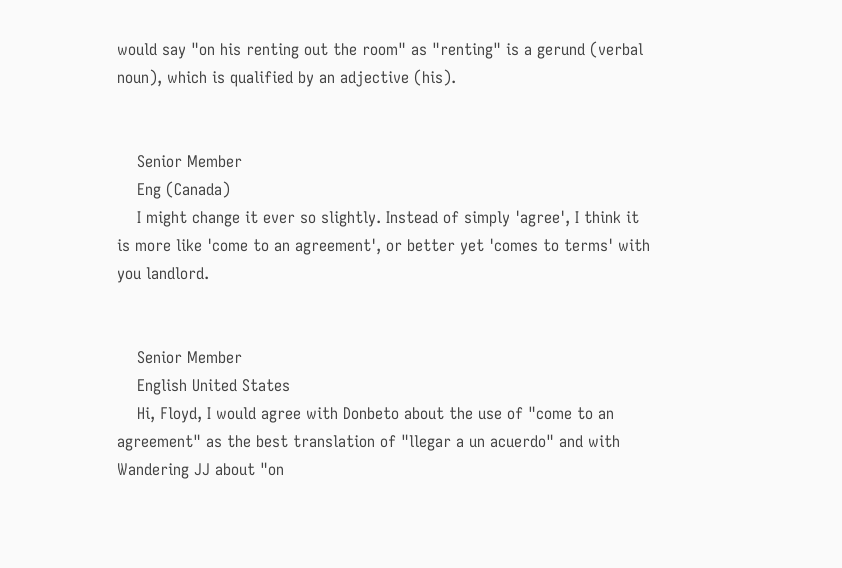would say "on his renting out the room" as "renting" is a gerund (verbal noun), which is qualified by an adjective (his).


    Senior Member
    Eng (Canada)
    I might change it ever so slightly. Instead of simply 'agree', I think it is more like 'come to an agreement', or better yet 'comes to terms' with you landlord.


    Senior Member
    English United States
    Hi, Floyd, I would agree with Donbeto about the use of "come to an agreement" as the best translation of "llegar a un acuerdo" and with Wandering JJ about "on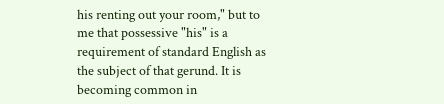his renting out your room," but to me that possessive "his" is a requirement of standard English as the subject of that gerund. It is becoming common in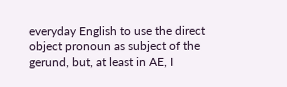everyday English to use the direct object pronoun as subject of the gerund, but, at least in AE, I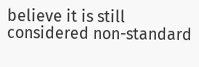believe it is still considered non-standard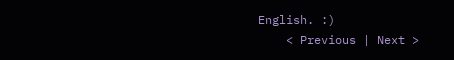English. :)
    < Previous | Next >